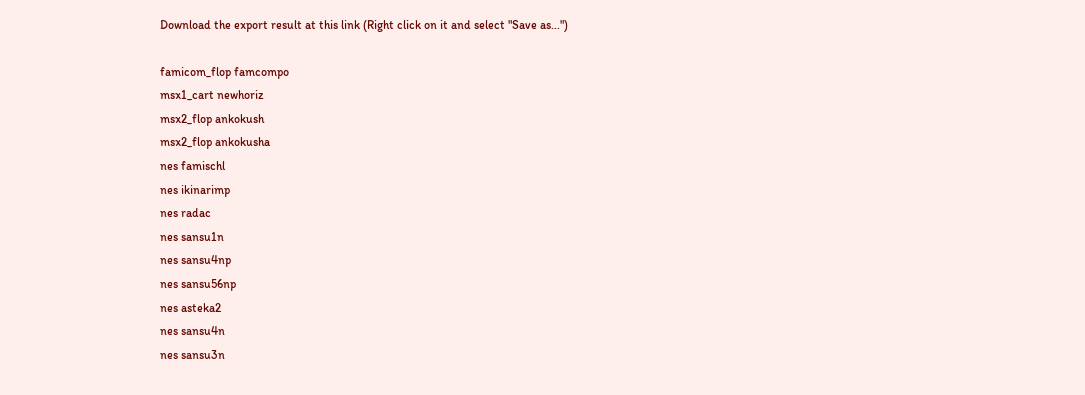Download the export result at this link (Right click on it and select "Save as...")

famicom_flop famcompo
msx1_cart newhoriz
msx2_flop ankokush
msx2_flop ankokusha
nes famischl
nes ikinarimp
nes radac
nes sansu1n
nes sansu4np
nes sansu56np
nes asteka2
nes sansu4n
nes sansu3n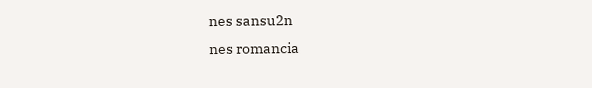nes sansu2n
nes romancia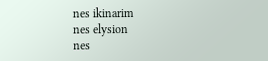nes ikinarim
nes elysion
nes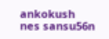ankokush
nes sansu56n